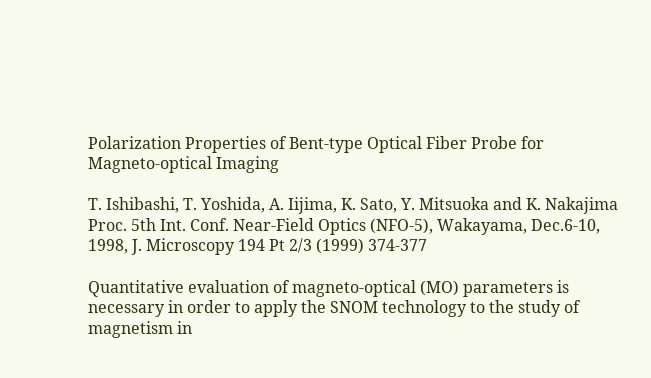Polarization Properties of Bent-type Optical Fiber Probe for Magneto-optical Imaging

T. Ishibashi, T. Yoshida, A. Iijima, K. Sato, Y. Mitsuoka and K. Nakajima
Proc. 5th Int. Conf. Near-Field Optics (NFO-5), Wakayama, Dec.6-10, 1998, J. Microscopy 194 Pt 2/3 (1999) 374-377

Quantitative evaluation of magneto-optical (MO) parameters is necessary in order to apply the SNOM technology to the study of magnetism in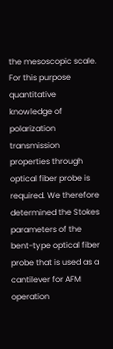the mesoscopic scale. For this purpose quantitative knowledge of polarization transmission properties through optical fiber probe is required. We therefore determined the Stokes parameters of the bent-type optical fiber probe that is used as a cantilever for AFM operation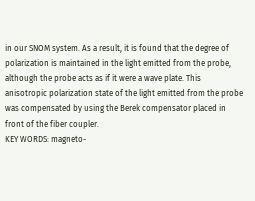in our SNOM system. As a result, it is found that the degree of polarization is maintained in the light emitted from the probe, although the probe acts as if it were a wave plate. This anisotropic polarization state of the light emitted from the probe was compensated by using the Berek compensator placed in front of the fiber coupler.
KEY WORDS: magneto-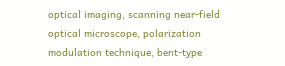optical imaging, scanning near-field optical microscope, polarization modulation technique, bent-type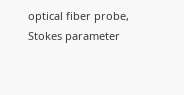optical fiber probe, Stokes parameter